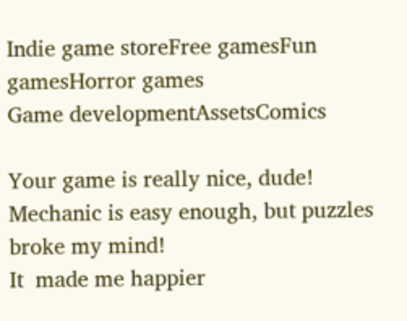Indie game storeFree gamesFun gamesHorror games
Game developmentAssetsComics

Your game is really nice, dude! Mechanic is easy enough, but puzzles broke my mind!
It  made me happier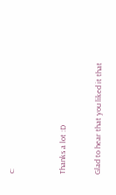c:


Thanks a lot :D

Glad to hear that you liked it that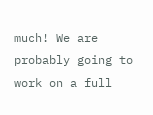much! We are probably going to work on a full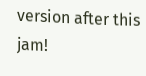version after this jam!